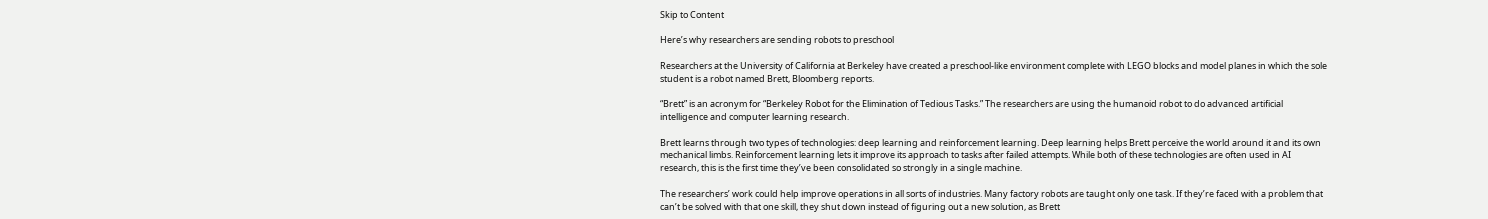Skip to Content

Here’s why researchers are sending robots to preschool

Researchers at the University of California at Berkeley have created a preschool-like environment complete with LEGO blocks and model planes in which the sole student is a robot named Brett, Bloomberg reports.

“Brett” is an acronym for “Berkeley Robot for the Elimination of Tedious Tasks.” The researchers are using the humanoid robot to do advanced artificial intelligence and computer learning research.

Brett learns through two types of technologies: deep learning and reinforcement learning. Deep learning helps Brett perceive the world around it and its own mechanical limbs. Reinforcement learning lets it improve its approach to tasks after failed attempts. While both of these technologies are often used in AI research, this is the first time they’ve been consolidated so strongly in a single machine.

The researchers’ work could help improve operations in all sorts of industries. Many factory robots are taught only one task. If they’re faced with a problem that can’t be solved with that one skill, they shut down instead of figuring out a new solution, as Brett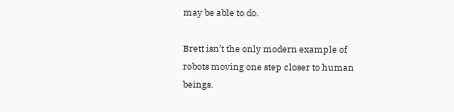may be able to do.

Brett isn’t the only modern example of robots moving one step closer to human beings.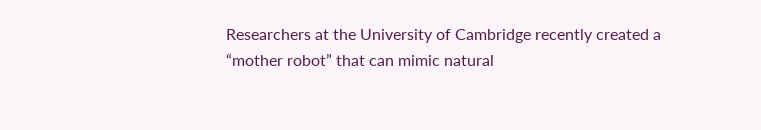Researchers at the University of Cambridge recently created a “mother robot” that can mimic natural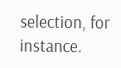selection, for instance.